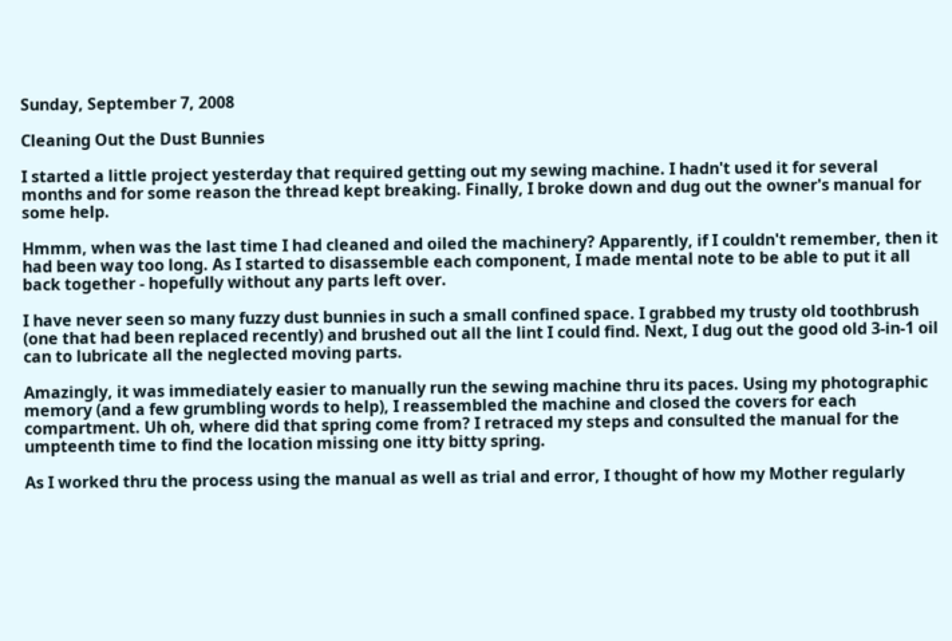Sunday, September 7, 2008

Cleaning Out the Dust Bunnies

I started a little project yesterday that required getting out my sewing machine. I hadn't used it for several months and for some reason the thread kept breaking. Finally, I broke down and dug out the owner's manual for some help.

Hmmm, when was the last time I had cleaned and oiled the machinery? Apparently, if I couldn't remember, then it had been way too long. As I started to disassemble each component, I made mental note to be able to put it all back together - hopefully without any parts left over.

I have never seen so many fuzzy dust bunnies in such a small confined space. I grabbed my trusty old toothbrush (one that had been replaced recently) and brushed out all the lint I could find. Next, I dug out the good old 3-in-1 oil can to lubricate all the neglected moving parts.

Amazingly, it was immediately easier to manually run the sewing machine thru its paces. Using my photographic memory (and a few grumbling words to help), I reassembled the machine and closed the covers for each compartment. Uh oh, where did that spring come from? I retraced my steps and consulted the manual for the umpteenth time to find the location missing one itty bitty spring.

As I worked thru the process using the manual as well as trial and error, I thought of how my Mother regularly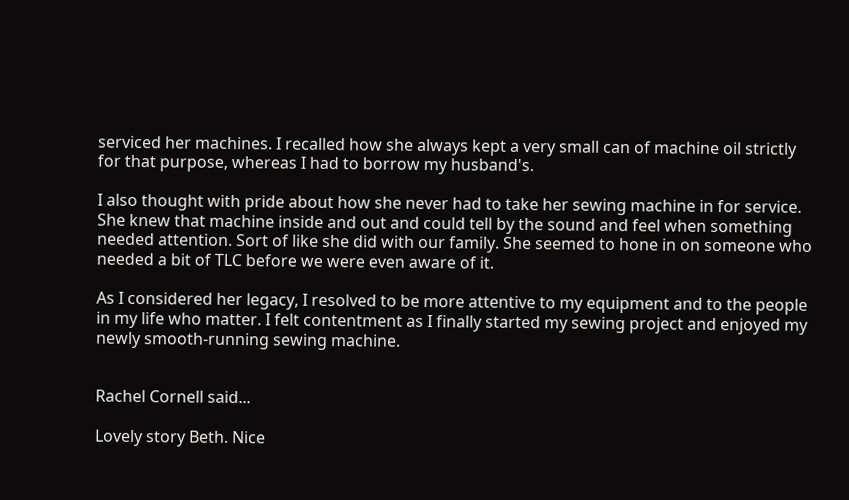serviced her machines. I recalled how she always kept a very small can of machine oil strictly for that purpose, whereas I had to borrow my husband's.

I also thought with pride about how she never had to take her sewing machine in for service. She knew that machine inside and out and could tell by the sound and feel when something needed attention. Sort of like she did with our family. She seemed to hone in on someone who needed a bit of TLC before we were even aware of it.

As I considered her legacy, I resolved to be more attentive to my equipment and to the people in my life who matter. I felt contentment as I finally started my sewing project and enjoyed my newly smooth-running sewing machine.


Rachel Cornell said...

Lovely story Beth. Nice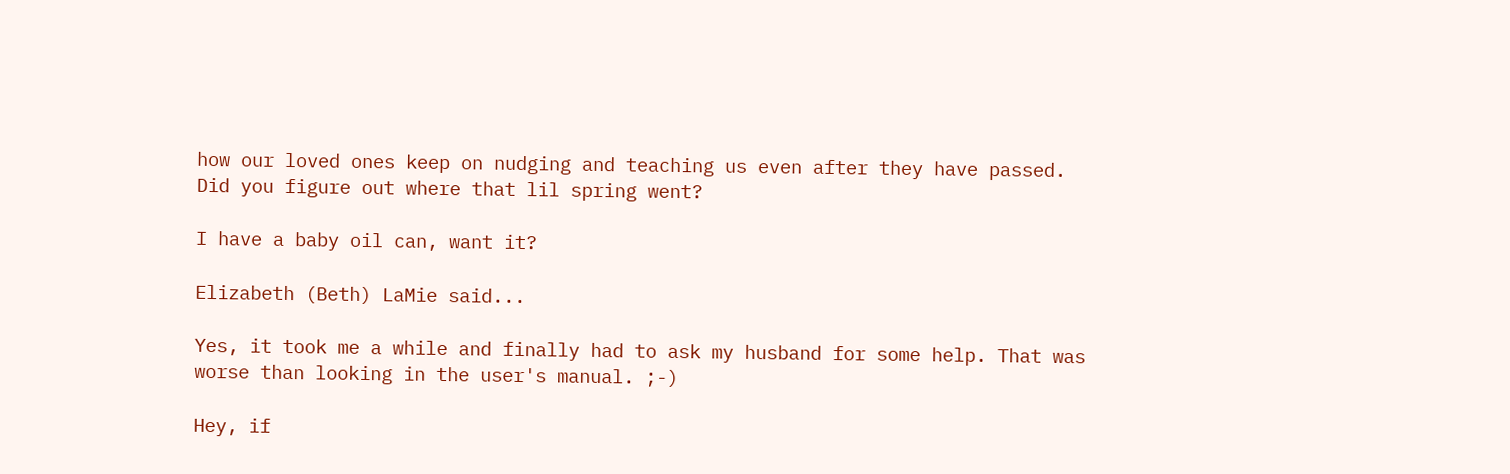how our loved ones keep on nudging and teaching us even after they have passed. Did you figure out where that lil spring went?

I have a baby oil can, want it?

Elizabeth (Beth) LaMie said...

Yes, it took me a while and finally had to ask my husband for some help. That was worse than looking in the user's manual. ;-)

Hey, if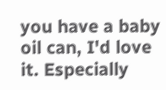you have a baby oil can, I'd love it. Especially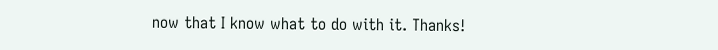now that I know what to do with it. Thanks!